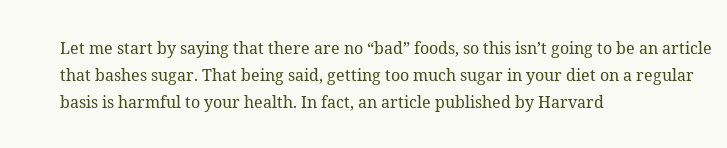Let me start by saying that there are no “bad” foods, so this isn’t going to be an article that bashes sugar. That being said, getting too much sugar in your diet on a regular basis is harmful to your health. In fact, an article published by Harvard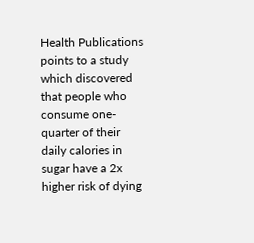Health Publications points to a study which discovered that people who consume one-quarter of their daily calories in sugar have a 2x higher risk of dying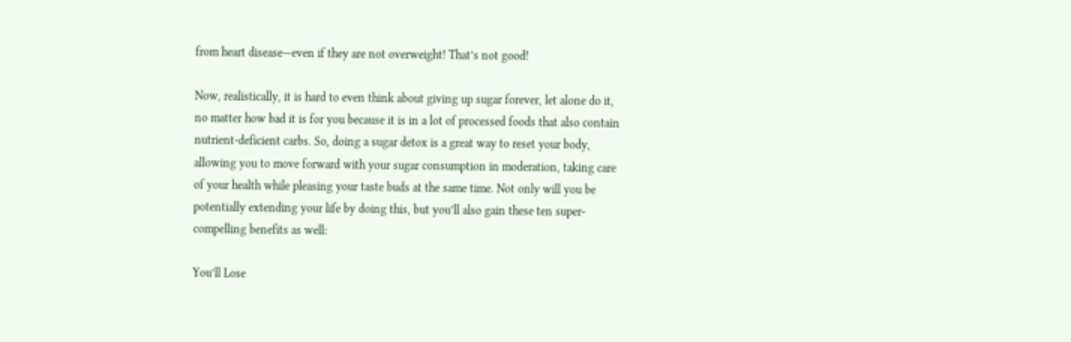from heart disease—even if they are not overweight! That’s not good!

Now, realistically, it is hard to even think about giving up sugar forever, let alone do it, no matter how bad it is for you because it is in a lot of processed foods that also contain nutrient-deficient carbs. So, doing a sugar detox is a great way to reset your body, allowing you to move forward with your sugar consumption in moderation, taking care of your health while pleasing your taste buds at the same time. Not only will you be potentially extending your life by doing this, but you’ll also gain these ten super-compelling benefits as well:

You’ll Lose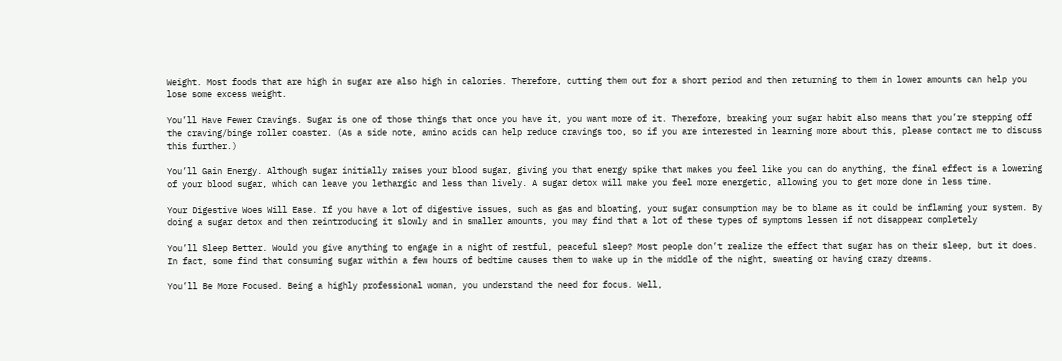Weight. Most foods that are high in sugar are also high in calories. Therefore, cutting them out for a short period and then returning to them in lower amounts can help you lose some excess weight.

You’ll Have Fewer Cravings. Sugar is one of those things that once you have it, you want more of it. Therefore, breaking your sugar habit also means that you’re stepping off the craving/binge roller coaster. (As a side note, amino acids can help reduce cravings too, so if you are interested in learning more about this, please contact me to discuss this further.)

You’ll Gain Energy. Although sugar initially raises your blood sugar, giving you that energy spike that makes you feel like you can do anything, the final effect is a lowering of your blood sugar, which can leave you lethargic and less than lively. A sugar detox will make you feel more energetic, allowing you to get more done in less time.

Your Digestive Woes Will Ease. If you have a lot of digestive issues, such as gas and bloating, your sugar consumption may be to blame as it could be inflaming your system. By doing a sugar detox and then reintroducing it slowly and in smaller amounts, you may find that a lot of these types of symptoms lessen if not disappear completely

You’ll Sleep Better. Would you give anything to engage in a night of restful, peaceful sleep? Most people don’t realize the effect that sugar has on their sleep, but it does. In fact, some find that consuming sugar within a few hours of bedtime causes them to wake up in the middle of the night, sweating or having crazy dreams.

You’ll Be More Focused. Being a highly professional woman, you understand the need for focus. Well,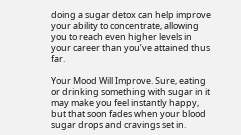doing a sugar detox can help improve your ability to concentrate, allowing you to reach even higher levels in your career than you’ve attained thus far.

Your Mood Will Improve. Sure, eating or drinking something with sugar in it may make you feel instantly happy, but that soon fades when your blood sugar drops and cravings set in.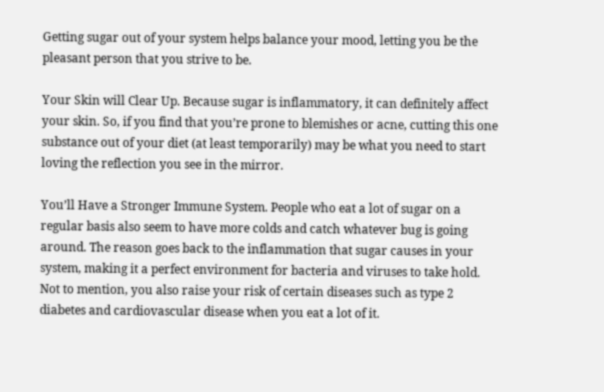Getting sugar out of your system helps balance your mood, letting you be the pleasant person that you strive to be.

Your Skin will Clear Up. Because sugar is inflammatory, it can definitely affect your skin. So, if you find that you’re prone to blemishes or acne, cutting this one substance out of your diet (at least temporarily) may be what you need to start loving the reflection you see in the mirror.

You’ll Have a Stronger Immune System. People who eat a lot of sugar on a regular basis also seem to have more colds and catch whatever bug is going around. The reason goes back to the inflammation that sugar causes in your system, making it a perfect environment for bacteria and viruses to take hold. Not to mention, you also raise your risk of certain diseases such as type 2 diabetes and cardiovascular disease when you eat a lot of it.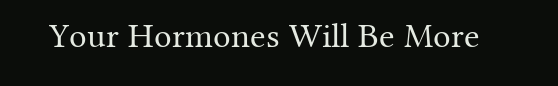Your Hormones Will Be More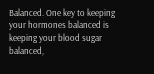Balanced. One key to keeping your hormones balanced is keeping your blood sugar balanced,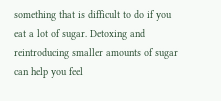something that is difficult to do if you eat a lot of sugar. Detoxing and reintroducing smaller amounts of sugar can help you feel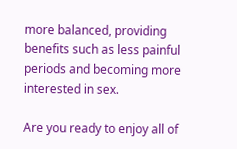more balanced, providing benefits such as less painful periods and becoming more interested in sex.

Are you ready to enjoy all of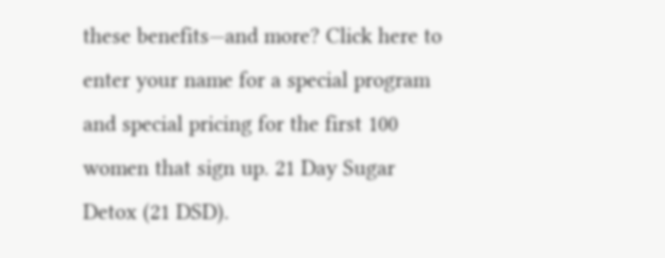these benefits—and more? Click here to enter your name for a special program and special pricing for the first 100 women that sign up. 21 Day Sugar Detox (21 DSD).